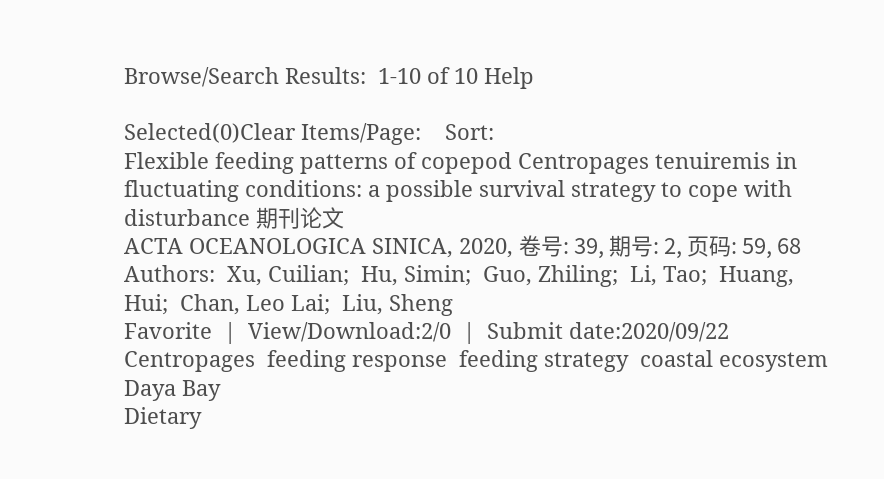Browse/Search Results:  1-10 of 10 Help

Selected(0)Clear Items/Page:    Sort:
Flexible feeding patterns of copepod Centropages tenuiremis in fluctuating conditions: a possible survival strategy to cope with disturbance 期刊论文
ACTA OCEANOLOGICA SINICA, 2020, 卷号: 39, 期号: 2, 页码: 59, 68
Authors:  Xu, Cuilian;  Hu, Simin;  Guo, Zhiling;  Li, Tao;  Huang, Hui;  Chan, Leo Lai;  Liu, Sheng
Favorite  |  View/Download:2/0  |  Submit date:2020/09/22
Centropages  feeding response  feeding strategy  coastal ecosystem  Daya Bay
Dietary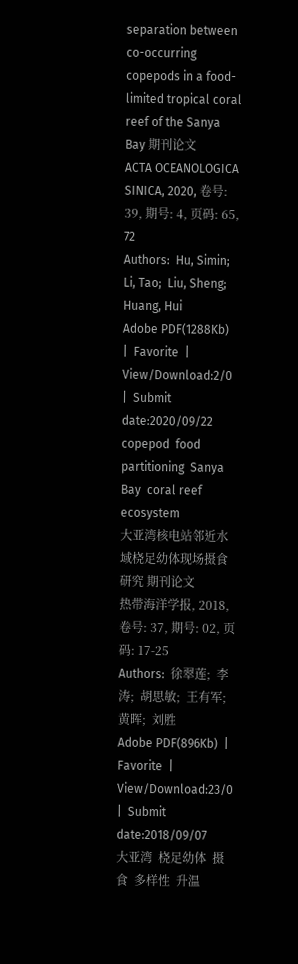separation between co-occurring copepods in a food-limited tropical coral reef of the Sanya Bay 期刊论文
ACTA OCEANOLOGICA SINICA, 2020, 卷号: 39, 期号: 4, 页码: 65, 72
Authors:  Hu, Simin;  Li, Tao;  Liu, Sheng;  Huang, Hui
Adobe PDF(1288Kb)  |  Favorite  |  View/Download:2/0  |  Submit date:2020/09/22
copepod  food partitioning  Sanya Bay  coral reef ecosystem
大亚湾核电站邻近水域桡足幼体现场摄食研究 期刊论文
热带海洋学报, 2018, 卷号: 37, 期号: 02, 页码: 17-25
Authors:  徐翠莲;  李涛;  胡思敏;  王有军;  黄晖;  刘胜
Adobe PDF(896Kb)  |  Favorite  |  View/Download:23/0  |  Submit date:2018/09/07
大亚湾  桡足幼体  摄食  多样性  升温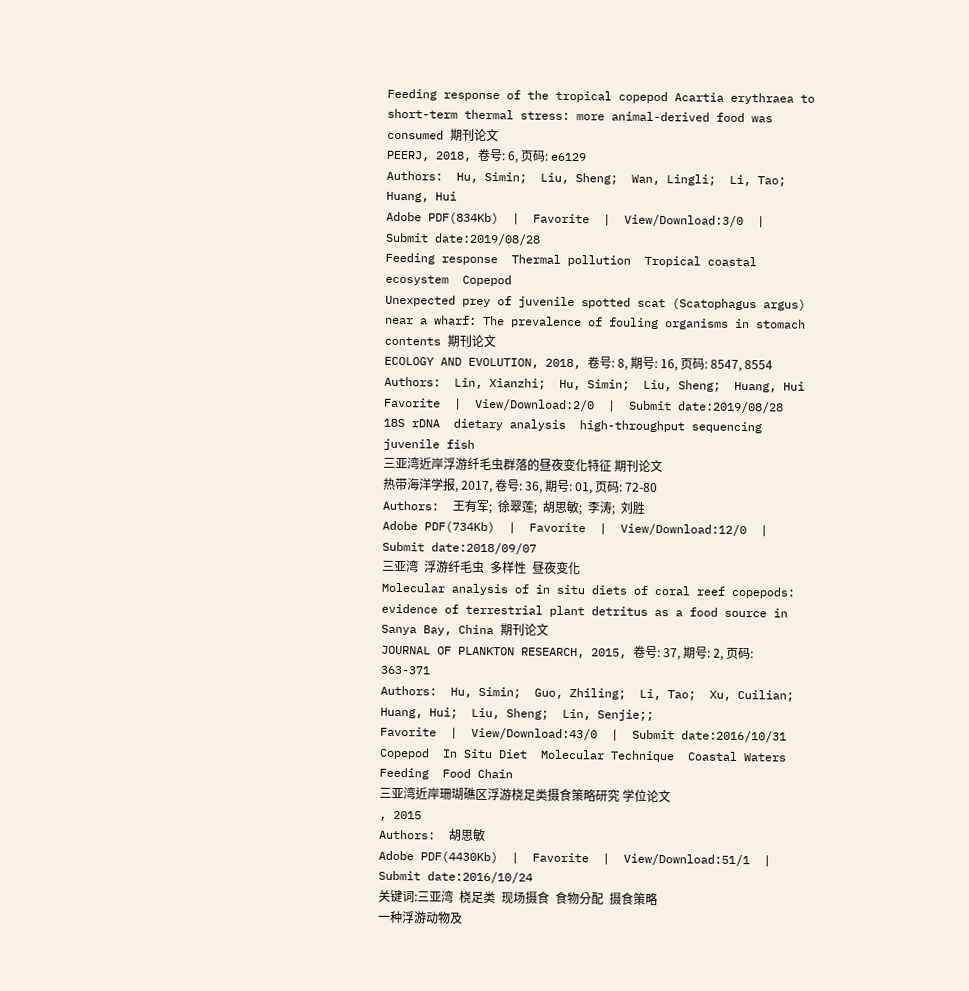Feeding response of the tropical copepod Acartia erythraea to short-term thermal stress: more animal-derived food was consumed 期刊论文
PEERJ, 2018, 卷号: 6, 页码: e6129
Authors:  Hu, Simin;  Liu, Sheng;  Wan, Lingli;  Li, Tao;  Huang, Hui
Adobe PDF(834Kb)  |  Favorite  |  View/Download:3/0  |  Submit date:2019/08/28
Feeding response  Thermal pollution  Tropical coastal ecosystem  Copepod
Unexpected prey of juvenile spotted scat (Scatophagus argus) near a wharf: The prevalence of fouling organisms in stomach contents 期刊论文
ECOLOGY AND EVOLUTION, 2018, 卷号: 8, 期号: 16, 页码: 8547, 8554
Authors:  Lin, Xianzhi;  Hu, Simin;  Liu, Sheng;  Huang, Hui
Favorite  |  View/Download:2/0  |  Submit date:2019/08/28
18S rDNA  dietary analysis  high-throughput sequencing  juvenile fish
三亚湾近岸浮游纤毛虫群落的昼夜变化特征 期刊论文
热带海洋学报, 2017, 卷号: 36, 期号: 01, 页码: 72-80
Authors:  王有军;  徐翠莲;  胡思敏;  李涛;  刘胜
Adobe PDF(734Kb)  |  Favorite  |  View/Download:12/0  |  Submit date:2018/09/07
三亚湾  浮游纤毛虫  多样性  昼夜变化
Molecular analysis of in situ diets of coral reef copepods: evidence of terrestrial plant detritus as a food source in Sanya Bay, China 期刊论文
JOURNAL OF PLANKTON RESEARCH, 2015, 卷号: 37, 期号: 2, 页码: 363-371
Authors:  Hu, Simin;  Guo, Zhiling;  Li, Tao;  Xu, Cuilian;  Huang, Hui;  Liu, Sheng;  Lin, Senjie;;
Favorite  |  View/Download:43/0  |  Submit date:2016/10/31
Copepod  In Situ Diet  Molecular Technique  Coastal Waters  Feeding  Food Chain
三亚湾近岸珊瑚礁区浮游桡足类摄食策略研究 学位论文
, 2015
Authors:  胡思敏
Adobe PDF(4430Kb)  |  Favorite  |  View/Download:51/1  |  Submit date:2016/10/24
关键词:三亚湾  桡足类  现场摄食  食物分配  摄食策略
一种浮游动物及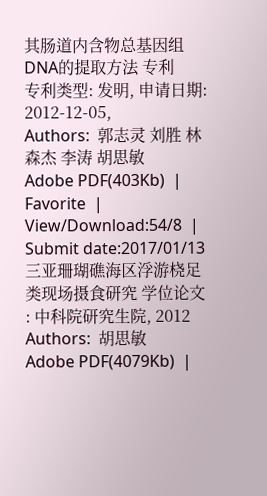其肠道内含物总基因组DNA的提取方法 专利
专利类型: 发明, 申请日期: 2012-12-05,
Authors:  郭志灵 刘胜 林森杰 李涛 胡思敏
Adobe PDF(403Kb)  |  Favorite  |  View/Download:54/8  |  Submit date:2017/01/13
三亚珊瑚礁海区浮游桡足类现场摄食研究 学位论文
: 中科院研究生院, 2012
Authors:  胡思敏
Adobe PDF(4079Kb)  |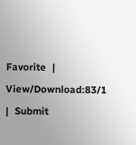Favorite  |  View/Download:83/1  |  Submit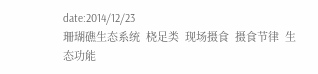date:2014/12/23
珊瑚礁生态系统  桡足类  现场摄食  摄食节律  生态功能